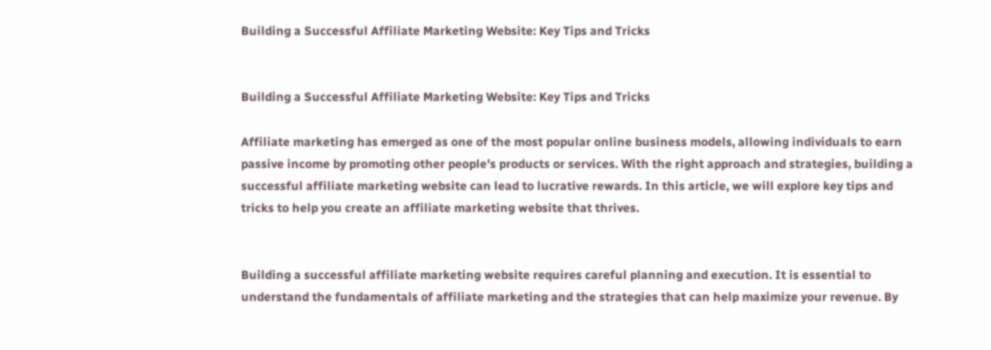Building a Successful Affiliate Marketing Website: Key Tips and Tricks


Building a Successful Affiliate Marketing Website: Key Tips and Tricks

Affiliate marketing has emerged as one of the most popular online business models, allowing individuals to earn passive income by promoting other people’s products or services. With the right approach and strategies, building a successful affiliate marketing website can lead to lucrative rewards. In this article, we will explore key tips and tricks to help you create an affiliate marketing website that thrives.


Building a successful affiliate marketing website requires careful planning and execution. It is essential to understand the fundamentals of affiliate marketing and the strategies that can help maximize your revenue. By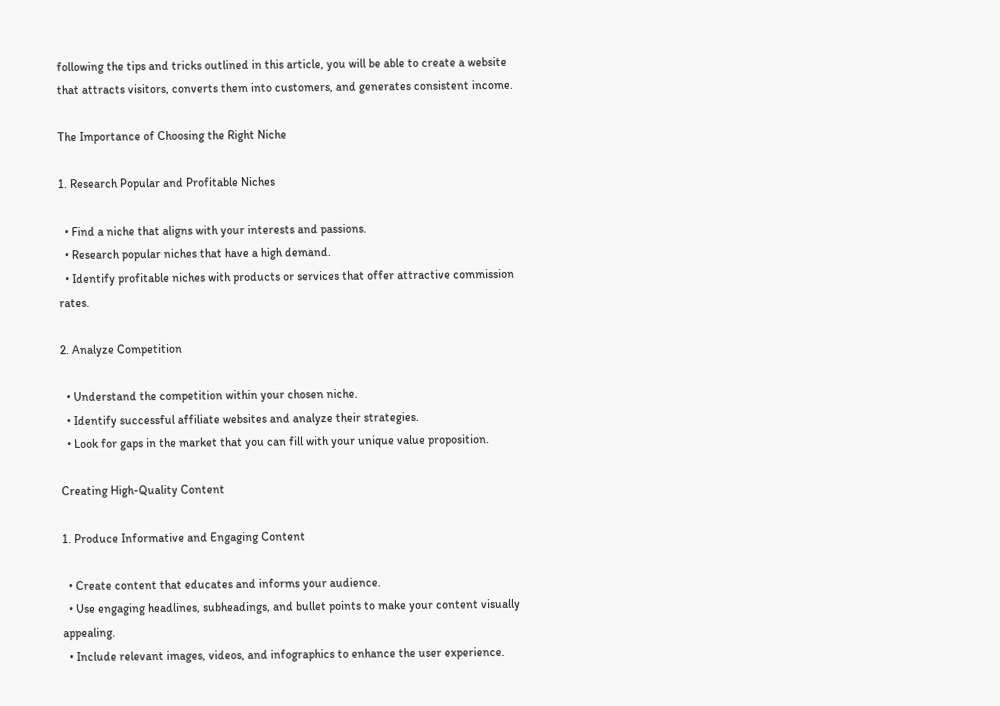following the tips and tricks outlined in this article, you will be able to create a website that attracts visitors, converts them into customers, and generates consistent income.

The Importance of Choosing the Right Niche

1. Research Popular and Profitable Niches

  • Find a niche that aligns with your interests and passions.
  • Research popular niches that have a high demand.
  • Identify profitable niches with products or services that offer attractive commission rates.

2. Analyze Competition

  • Understand the competition within your chosen niche.
  • Identify successful affiliate websites and analyze their strategies.
  • Look for gaps in the market that you can fill with your unique value proposition.

Creating High-Quality Content

1. Produce Informative and Engaging Content

  • Create content that educates and informs your audience.
  • Use engaging headlines, subheadings, and bullet points to make your content visually appealing.
  • Include relevant images, videos, and infographics to enhance the user experience.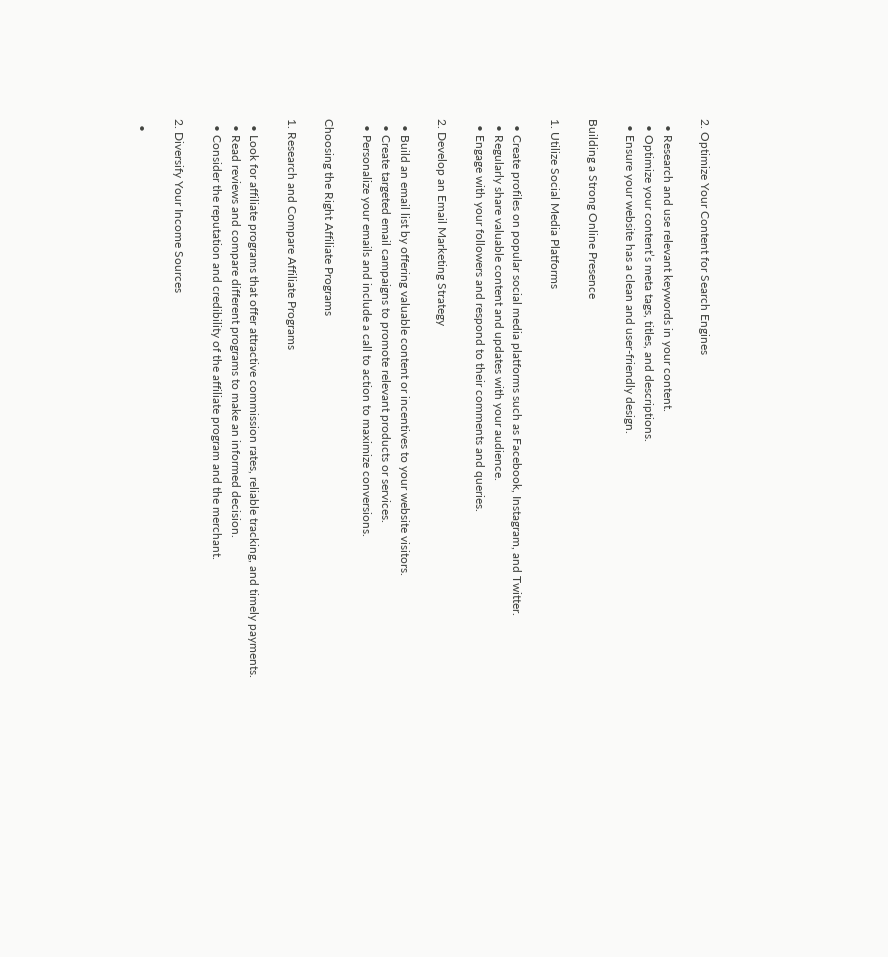2. Optimize Your Content for Search Engines

  • Research and use relevant keywords in your content.
  • Optimize your content’s meta tags, titles, and descriptions.
  • Ensure your website has a clean and user-friendly design.

Building a Strong Online Presence

1. Utilize Social Media Platforms

  • Create profiles on popular social media platforms such as Facebook, Instagram, and Twitter.
  • Regularly share valuable content and updates with your audience.
  • Engage with your followers and respond to their comments and queries.

2. Develop an Email Marketing Strategy

  • Build an email list by offering valuable content or incentives to your website visitors.
  • Create targeted email campaigns to promote relevant products or services.
  • Personalize your emails and include a call to action to maximize conversions.

Choosing the Right Affiliate Programs

1. Research and Compare Affiliate Programs

  • Look for affiliate programs that offer attractive commission rates, reliable tracking, and timely payments.
  • Read reviews and compare different programs to make an informed decision.
  • Consider the reputation and credibility of the affiliate program and the merchant.

2. Diversify Your Income Sources

  •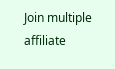Join multiple affiliate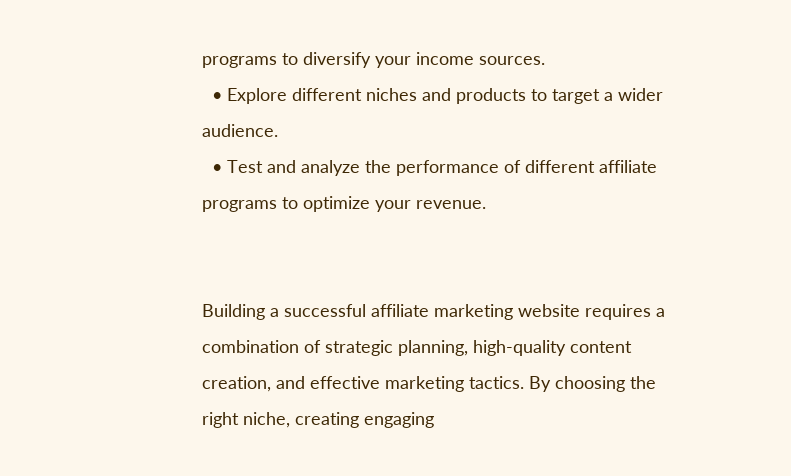programs to diversify your income sources.
  • Explore different niches and products to target a wider audience.
  • Test and analyze the performance of different affiliate programs to optimize your revenue.


Building a successful affiliate marketing website requires a combination of strategic planning, high-quality content creation, and effective marketing tactics. By choosing the right niche, creating engaging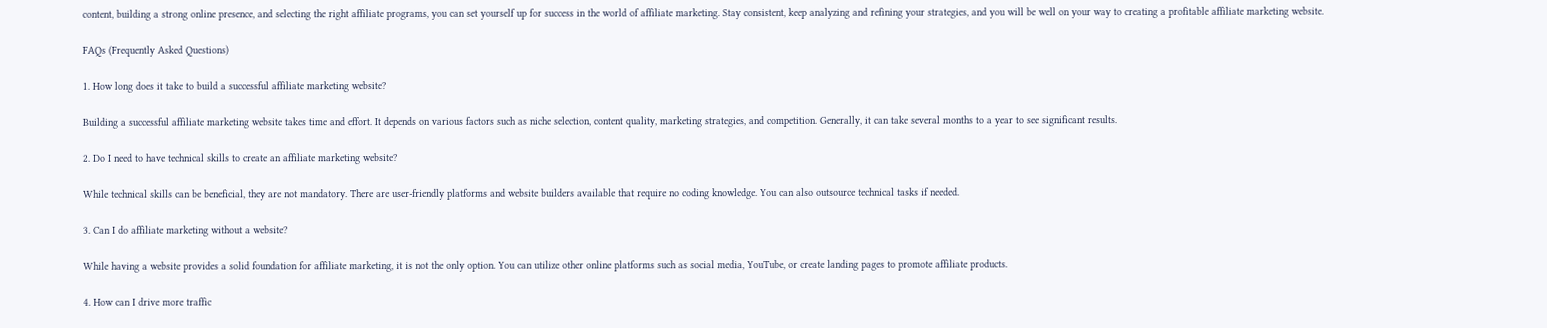content, building a strong online presence, and selecting the right affiliate programs, you can set yourself up for success in the world of affiliate marketing. Stay consistent, keep analyzing and refining your strategies, and you will be well on your way to creating a profitable affiliate marketing website.

FAQs (Frequently Asked Questions)

1. How long does it take to build a successful affiliate marketing website?

Building a successful affiliate marketing website takes time and effort. It depends on various factors such as niche selection, content quality, marketing strategies, and competition. Generally, it can take several months to a year to see significant results.

2. Do I need to have technical skills to create an affiliate marketing website?

While technical skills can be beneficial, they are not mandatory. There are user-friendly platforms and website builders available that require no coding knowledge. You can also outsource technical tasks if needed.

3. Can I do affiliate marketing without a website?

While having a website provides a solid foundation for affiliate marketing, it is not the only option. You can utilize other online platforms such as social media, YouTube, or create landing pages to promote affiliate products.

4. How can I drive more traffic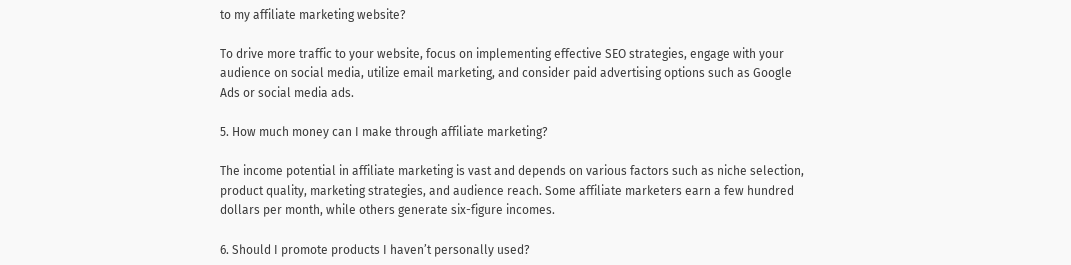to my affiliate marketing website?

To drive more traffic to your website, focus on implementing effective SEO strategies, engage with your audience on social media, utilize email marketing, and consider paid advertising options such as Google Ads or social media ads.

5. How much money can I make through affiliate marketing?

The income potential in affiliate marketing is vast and depends on various factors such as niche selection, product quality, marketing strategies, and audience reach. Some affiliate marketers earn a few hundred dollars per month, while others generate six-figure incomes.

6. Should I promote products I haven’t personally used?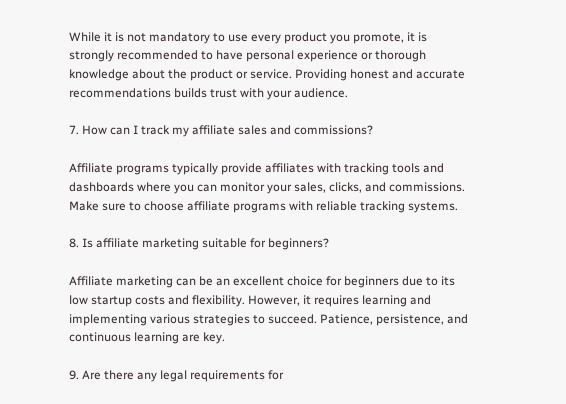While it is not mandatory to use every product you promote, it is strongly recommended to have personal experience or thorough knowledge about the product or service. Providing honest and accurate recommendations builds trust with your audience.

7. How can I track my affiliate sales and commissions?

Affiliate programs typically provide affiliates with tracking tools and dashboards where you can monitor your sales, clicks, and commissions. Make sure to choose affiliate programs with reliable tracking systems.

8. Is affiliate marketing suitable for beginners?

Affiliate marketing can be an excellent choice for beginners due to its low startup costs and flexibility. However, it requires learning and implementing various strategies to succeed. Patience, persistence, and continuous learning are key.

9. Are there any legal requirements for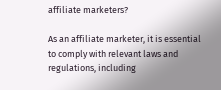affiliate marketers?

As an affiliate marketer, it is essential to comply with relevant laws and regulations, including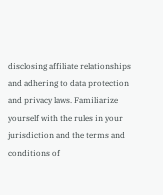disclosing affiliate relationships and adhering to data protection and privacy laws. Familiarize yourself with the rules in your jurisdiction and the terms and conditions of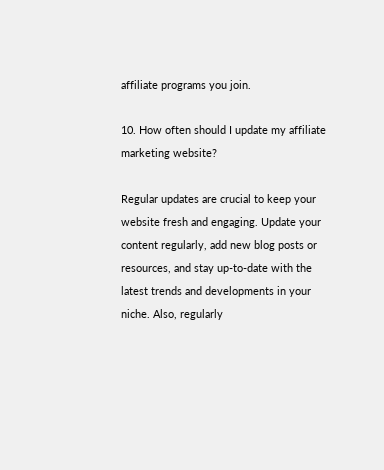affiliate programs you join.

10. How often should I update my affiliate marketing website?

Regular updates are crucial to keep your website fresh and engaging. Update your content regularly, add new blog posts or resources, and stay up-to-date with the latest trends and developments in your niche. Also, regularly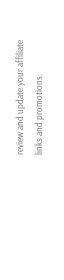review and update your affiliate links and promotions.